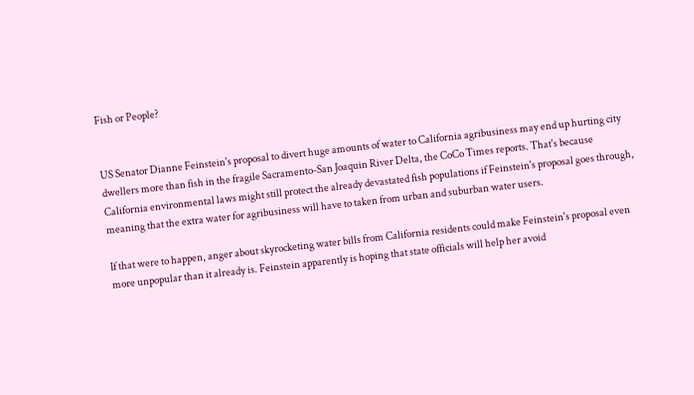Fish or People?


US Senator Dianne Feinstein's proposal to divert huge amounts of water to California agribusiness may end up hurting city dwellers more than fish in the fragile Sacramento-San Joaquin River Delta, the CoCo Times reports. That's because California environmental laws might still protect the already devastated fish populations if Feinstein's proposal goes through, meaning that the extra water for agribusiness will have to taken from urban and suburban water users.

If that were to happen, anger about skyrocketing water bills from California residents could make Feinstein's proposal even more unpopular than it already is. Feinstein apparently is hoping that state officials will help her avoid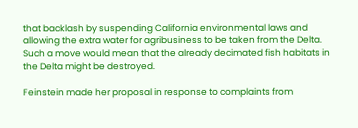that backlash by suspending California environmental laws and allowing the extra water for agribusiness to be taken from the Delta. Such a move would mean that the already decimated fish habitats in the Delta might be destroyed.

Feinstein made her proposal in response to complaints from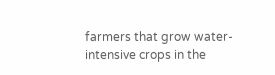farmers that grow water-intensive crops in the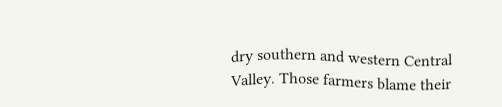dry southern and western Central Valley. Those farmers blame their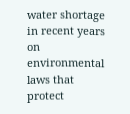water shortage in recent years on environmental laws that protect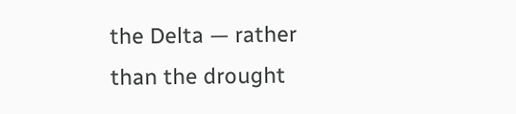the Delta — rather than the drought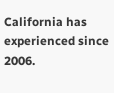California has experienced since 2006.